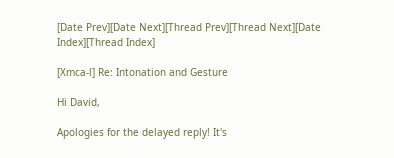[Date Prev][Date Next][Thread Prev][Thread Next][Date Index][Thread Index]

[Xmca-l] Re: Intonation and Gesture

Hi David,

Apologies for the delayed reply! It's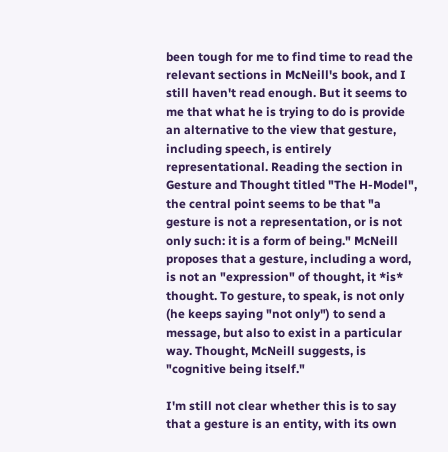been tough for me to find time to read the relevant sections in McNeill's book, and I still haven't read enough. But it seems to me that what he is trying to do is provide an alternative to the view that gesture, including speech, is entirely representational. Reading the section in Gesture and Thought titled "The H-Model", the central point seems to be that "a gesture is not a representation, or is not only such: it is a form of being." McNeill proposes that a gesture, including a word, is not an "expression" of thought, it *is* thought. To gesture, to speak, is not only (he keeps saying "not only") to send a message, but also to exist in a particular way. Thought, McNeill suggests, is "cognitive being itself."

I'm still not clear whether this is to say that a gesture is an entity, with its own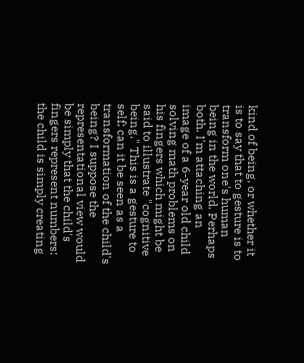kind of being, or whether it is to say that to gesture is to transform one's human being in the world. Perhaps both. I'm attaching an image of a 6-year old child solving math problems on his fingers which might be said to illustrate "cognitive being." This is a gesture to self; can it be seen as a transformation of the child's being? I suppose the representational view would be simply that the child's fingers represent numbers: the child is simply creating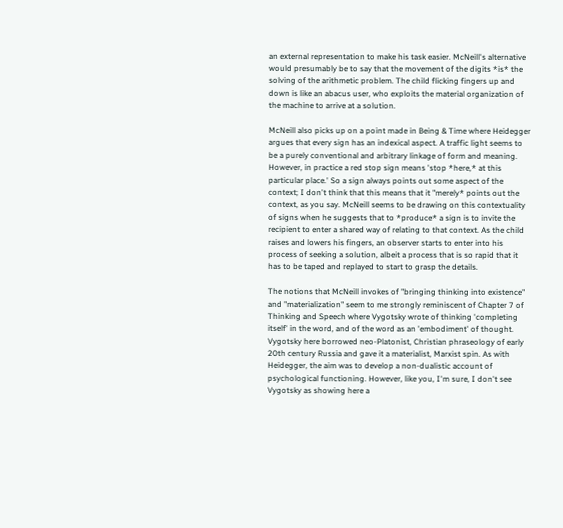an external representation to make his task easier. McNeill's alternative would presumably be to say that the movement of the digits *is* the solving of the arithmetic problem. The child flicking fingers up and down is like an abacus user, who exploits the material organization of the machine to arrive at a solution.

McNeill also picks up on a point made in Being & Time where Heidegger argues that every sign has an indexical aspect. A traffic light seems to be a purely conventional and arbitrary linkage of form and meaning. However, in practice a red stop sign means 'stop *here,* at this particular place.' So a sign always points out some aspect of the context; I don't think that this means that it "merely* points out the context, as you say. McNeill seems to be drawing on this contextuality of signs when he suggests that to *produce* a sign is to invite the recipient to enter a shared way of relating to that context. As the child raises and lowers his fingers, an observer starts to enter into his process of seeking a solution, albeit a process that is so rapid that it has to be taped and replayed to start to grasp the details.

The notions that McNeill invokes of "bringing thinking into existence" and "materialization" seem to me strongly reminiscent of Chapter 7 of Thinking and Speech where Vygotsky wrote of thinking 'completing itself' in the word, and of the word as an 'embodiment' of thought. Vygotsky here borrowed neo-Platonist, Christian phraseology of early 20th century Russia and gave it a materialist, Marxist spin. As with Heidegger, the aim was to develop a non-dualistic account of psychological functioning. However, like you, I'm sure, I don't see Vygotsky as showing here a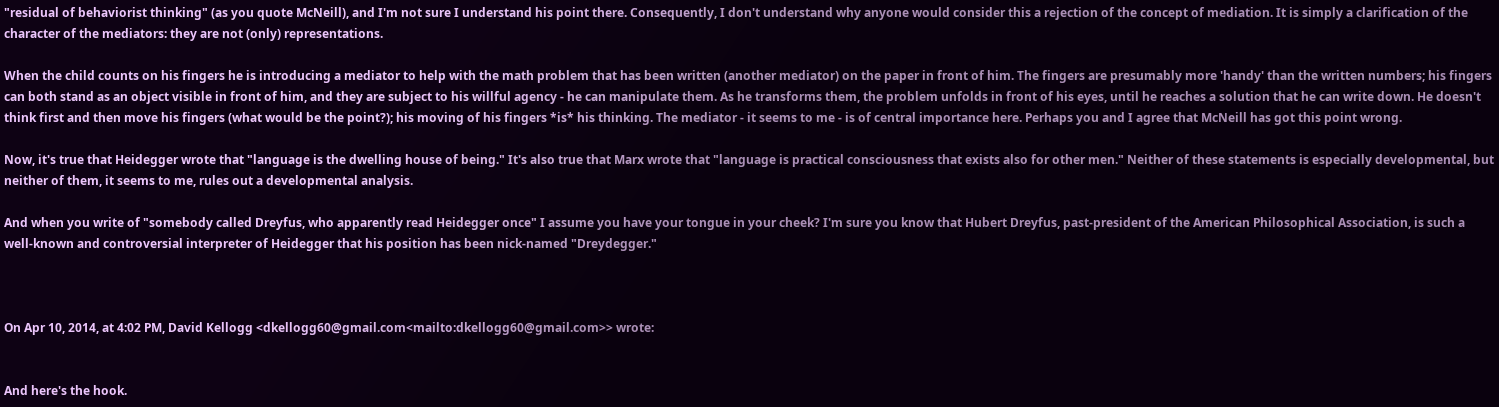"residual of behaviorist thinking" (as you quote McNeill), and I'm not sure I understand his point there. Consequently, I don't understand why anyone would consider this a rejection of the concept of mediation. It is simply a clarification of the character of the mediators: they are not (only) representations.

When the child counts on his fingers he is introducing a mediator to help with the math problem that has been written (another mediator) on the paper in front of him. The fingers are presumably more 'handy' than the written numbers; his fingers can both stand as an object visible in front of him, and they are subject to his willful agency - he can manipulate them. As he transforms them, the problem unfolds in front of his eyes, until he reaches a solution that he can write down. He doesn't think first and then move his fingers (what would be the point?); his moving of his fingers *is* his thinking. The mediator - it seems to me - is of central importance here. Perhaps you and I agree that McNeill has got this point wrong.

Now, it's true that Heidegger wrote that "language is the dwelling house of being." It's also true that Marx wrote that "language is practical consciousness that exists also for other men." Neither of these statements is especially developmental, but neither of them, it seems to me, rules out a developmental analysis.

And when you write of "somebody called Dreyfus, who apparently read Heidegger once" I assume you have your tongue in your cheek? I'm sure you know that Hubert Dreyfus, past-president of the American Philosophical Association, is such a well-known and controversial interpreter of Heidegger that his position has been nick-named "Dreydegger."



On Apr 10, 2014, at 4:02 PM, David Kellogg <dkellogg60@gmail.com<mailto:dkellogg60@gmail.com>> wrote:


And here's the hook.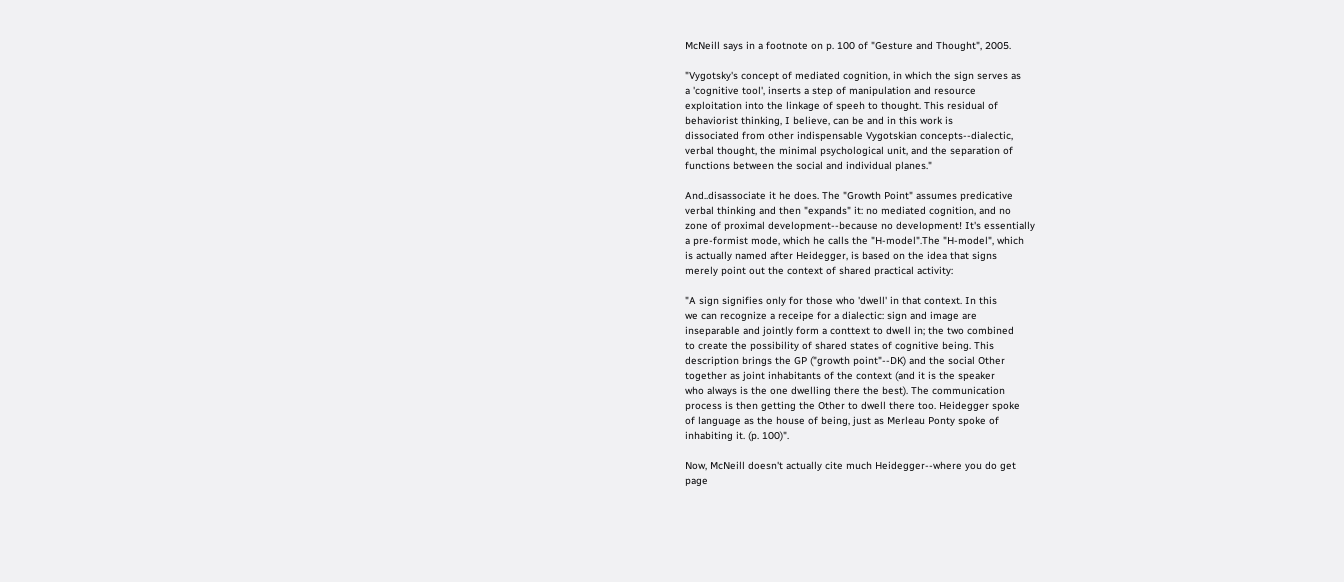McNeill says in a footnote on p. 100 of "Gesture and Thought", 2005.

"Vygotsky's concept of mediated cognition, in which the sign serves as
a 'cognitive tool', inserts a step of manipulation and resource
exploitation into the linkage of speeh to thought. This residual of
behaviorist thinking, I believe, can be and in this work is
dissociated from other indispensable Vygotskian concepts--dialectic,
verbal thought, the minimal psychological unit, and the separation of
functions between the social and individual planes."

And..disassociate it he does. The "Growth Point" assumes predicative
verbal thinking and then "expands" it: no mediated cognition, and no
zone of proximal development--because no development! It's essentially
a pre-formist mode, which he calls the "H-model".The "H-model", which
is actually named after Heidegger, is based on the idea that signs
merely point out the context of shared practical activity:

"A sign signifies only for those who 'dwell' in that context. In this
we can recognize a receipe for a dialectic: sign and image are
inseparable and jointly form a conttext to dwell in; the two combined
to create the possibility of shared states of cognitive being. This
description brings the GP ("growth point"--DK) and the social Other
together as joint inhabitants of the context (and it is the speaker
who always is the one dwelling there the best). The communication
process is then getting the Other to dwell there too. Heidegger spoke
of language as the house of being, just as Merleau Ponty spoke of
inhabiting it. (p. 100)".

Now, McNeill doesn't actually cite much Heidegger--where you do get
page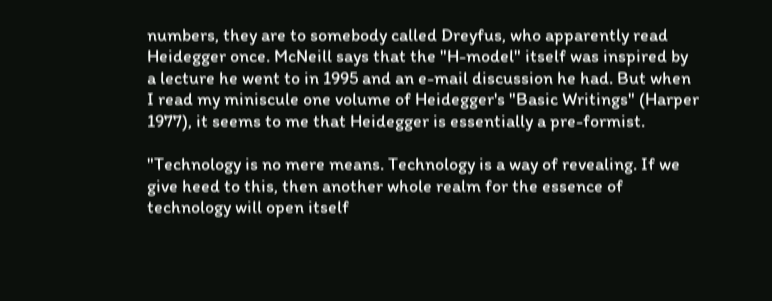numbers, they are to somebody called Dreyfus, who apparently read
Heidegger once. McNeill says that the "H-model" itself was inspired by
a lecture he went to in 1995 and an e-mail discussion he had. But when
I read my miniscule one volume of Heidegger's "Basic Writings" (Harper
1977), it seems to me that Heidegger is essentially a pre-formist.

"Technology is no mere means. Technology is a way of revealing. If we
give heed to this, then another whole realm for the essence of
technology will open itself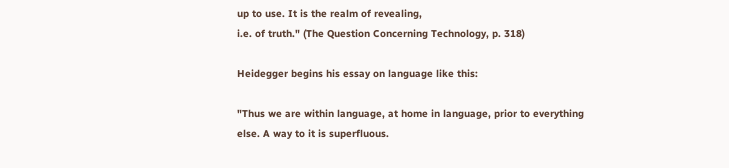up to use. It is the realm of revealing,
i.e. of truth." (The Question Concerning Technology, p. 318)

Heidegger begins his essay on language like this:

"Thus we are within language, at home in language, prior to everything
else. A way to it is superfluous.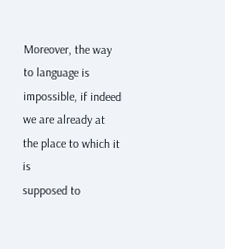Moreover, the way to language is
impossible, if indeed we are already at the place to which it is
supposed to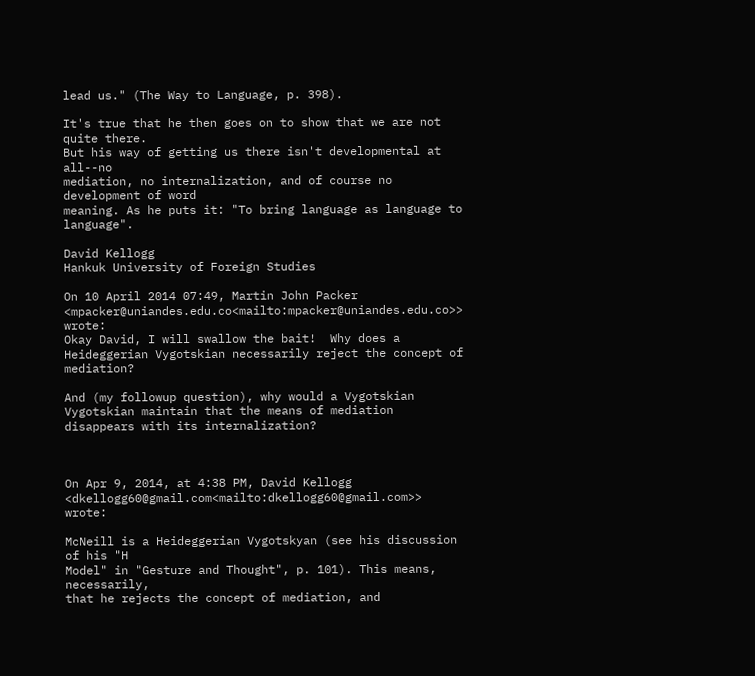lead us." (The Way to Language, p. 398).

It's true that he then goes on to show that we are not quite there.
But his way of getting us there isn't developmental at all--no
mediation, no internalization, and of course no development of word
meaning. As he puts it: "To bring language as language to language".

David Kellogg
Hankuk University of Foreign Studies

On 10 April 2014 07:49, Martin John Packer <mpacker@uniandes.edu.co<mailto:mpacker@uniandes.edu.co>> wrote:
Okay David, I will swallow the bait!  Why does a Heideggerian Vygotskian necessarily reject the concept of mediation?

And (my followup question), why would a Vygotskian Vygotskian maintain that the means of mediation disappears with its internalization?



On Apr 9, 2014, at 4:38 PM, David Kellogg <dkellogg60@gmail.com<mailto:dkellogg60@gmail.com>> wrote:

McNeill is a Heideggerian Vygotskyan (see his discussion of his "H
Model" in "Gesture and Thought", p. 101). This means, necessarily,
that he rejects the concept of mediation, and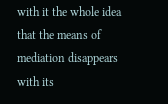with it the whole idea
that the means of mediation disappears with its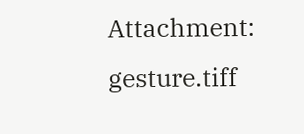Attachment: gesture.tiff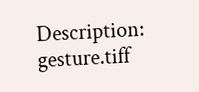Description: gesture.tiff